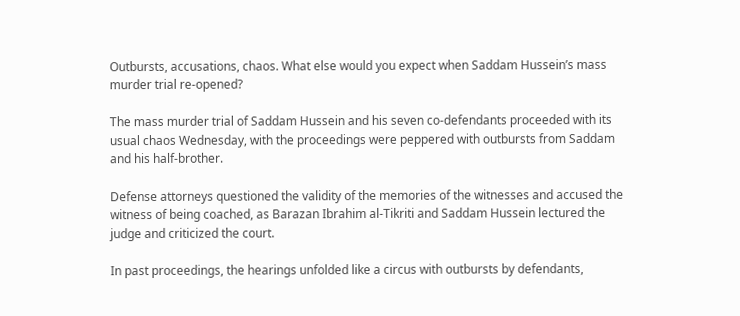Outbursts, accusations, chaos. What else would you expect when Saddam Hussein’s mass murder trial re-opened?

The mass murder trial of Saddam Hussein and his seven co-defendants proceeded with its usual chaos Wednesday, with the proceedings were peppered with outbursts from Saddam and his half-brother.

Defense attorneys questioned the validity of the memories of the witnesses and accused the witness of being coached, as Barazan Ibrahim al-Tikriti and Saddam Hussein lectured the judge and criticized the court.

In past proceedings, the hearings unfolded like a circus with outbursts by defendants,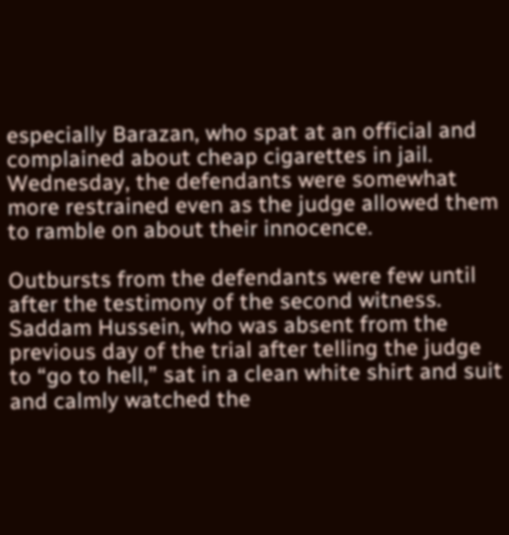especially Barazan, who spat at an official and complained about cheap cigarettes in jail. Wednesday, the defendants were somewhat more restrained even as the judge allowed them to ramble on about their innocence.

Outbursts from the defendants were few until after the testimony of the second witness. Saddam Hussein, who was absent from the previous day of the trial after telling the judge to “go to hell,” sat in a clean white shirt and suit and calmly watched the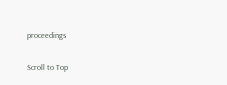proceedings

Scroll to Top